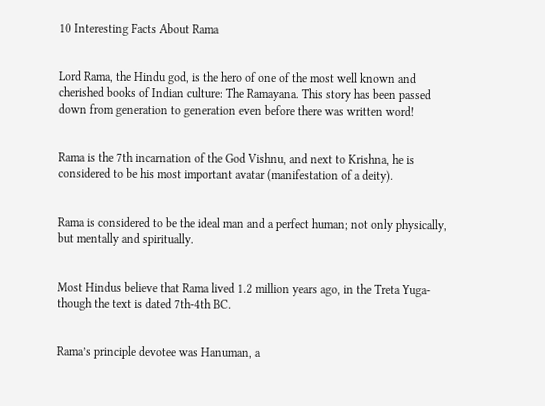10 Interesting Facts About Rama


Lord Rama, the Hindu god, is the hero of one of the most well known and cherished books of Indian culture: The Ramayana. This story has been passed down from generation to generation even before there was written word!


Rama is the 7th incarnation of the God Vishnu, and next to Krishna, he is considered to be his most important avatar (manifestation of a deity).


Rama is considered to be the ideal man and a perfect human; not only physically, but mentally and spiritually.


Most Hindus believe that Rama lived 1.2 million years ago, in the Treta Yuga- though the text is dated 7th-4th BC.


Rama’s principle devotee was Hanuman, a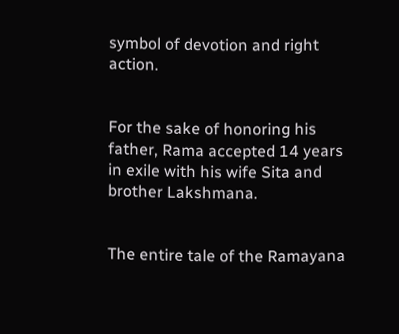symbol of devotion and right action.


For the sake of honoring his father, Rama accepted 14 years in exile with his wife Sita and brother Lakshmana.


The entire tale of the Ramayana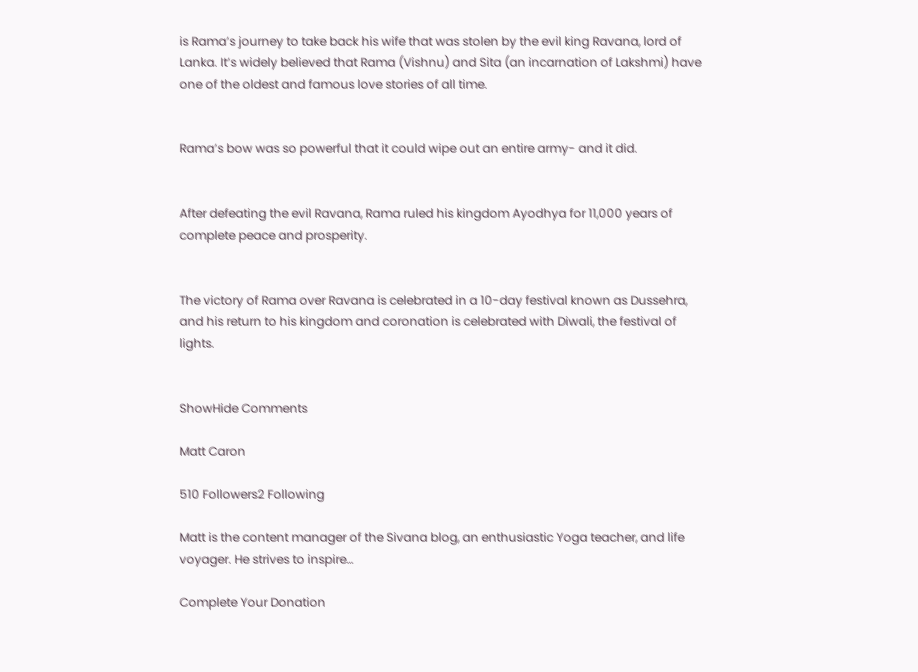is Rama’s journey to take back his wife that was stolen by the evil king Ravana, lord of Lanka. It’s widely believed that Rama (Vishnu) and Sita (an incarnation of Lakshmi) have one of the oldest and famous love stories of all time.


Rama’s bow was so powerful that it could wipe out an entire army- and it did.


After defeating the evil Ravana, Rama ruled his kingdom Ayodhya for 11,000 years of complete peace and prosperity.


The victory of Rama over Ravana is celebrated in a 10-day festival known as Dussehra, and his return to his kingdom and coronation is celebrated with Diwali, the festival of lights.


ShowHide Comments

Matt Caron

510 Followers2 Following

Matt is the content manager of the Sivana blog, an enthusiastic Yoga teacher, and life voyager. He strives to inspire…

Complete Your Donation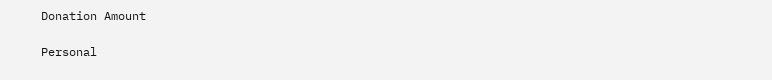Donation Amount

Personal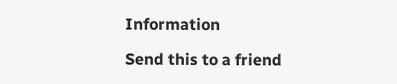Information

Send this to a friend